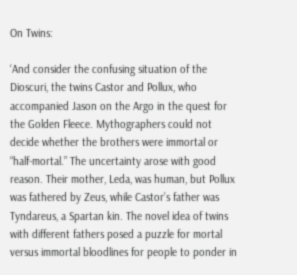On Twins:

‘And consider the confusing situation of the Dioscuri, the twins Castor and Pollux, who accompanied Jason on the Argo in the quest for the Golden Fleece. Mythographers could not decide whether the brothers were immortal or “half-mortal.” The uncertainty arose with good reason. Their mother, Leda, was human, but Pollux was fathered by Zeus, while Castor’s father was Tyndareus, a Spartan kin. The novel idea of twins with different fathers posed a puzzle for mortal versus immortal bloodlines for people to ponder in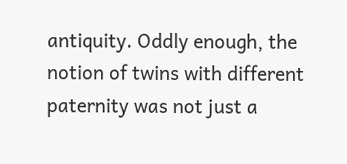antiquity. Oddly enough, the notion of twins with different paternity was not just a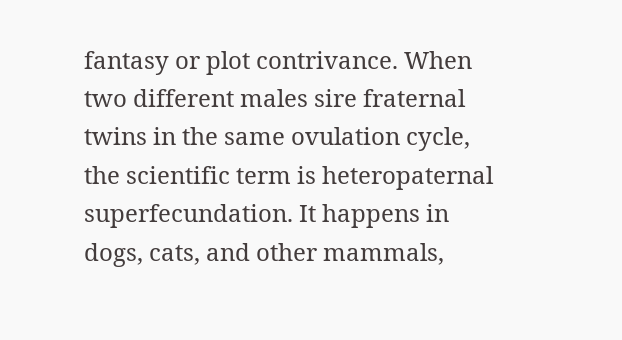fantasy or plot contrivance. When two different males sire fraternal twins in the same ovulation cycle, the scientific term is heteropaternal superfecundation. It happens in dogs, cats, and other mammals,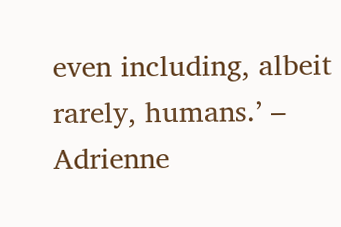even including, albeit rarely, humans.’ – Adrienne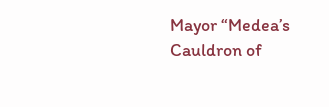Mayor “Medea’s Cauldron of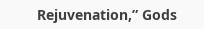Rejuvenation,” Gods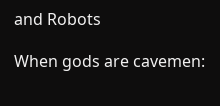and Robots

When gods are cavemen: